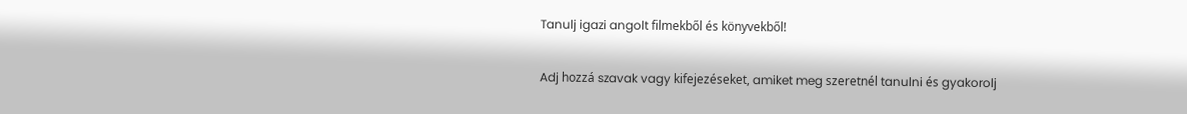Tanulj igazi angolt filmekből és könyvekből!

Adj hozzá szavak vagy kifejezéseket, amiket meg szeretnél tanulni és gyakorolj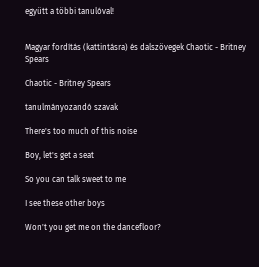együtt a többi tanulóval!


Magyar fordítás (kattintásra) és dalszövegek Chaotic - Britney Spears

Chaotic - Britney Spears

tanulmányozandó szavak

There's too much of this noise

Boy, let's get a seat

So you can talk sweet to me

I see these other boys

Won't you get me on the dancefloor?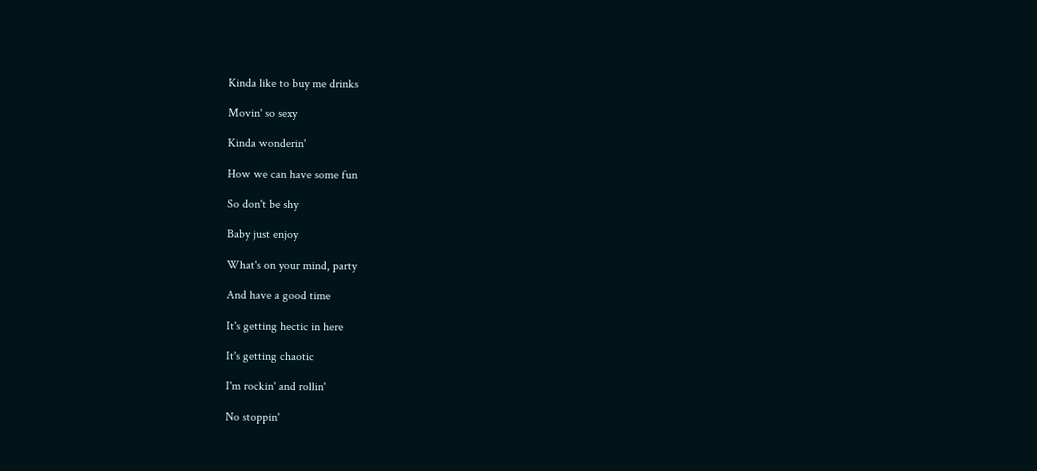Kinda like to buy me drinks

Movin' so sexy

Kinda wonderin'

How we can have some fun

So don't be shy

Baby just enjoy

What's on your mind, party

And have a good time

It's getting hectic in here

It's getting chaotic

I'm rockin' and rollin'

No stoppin'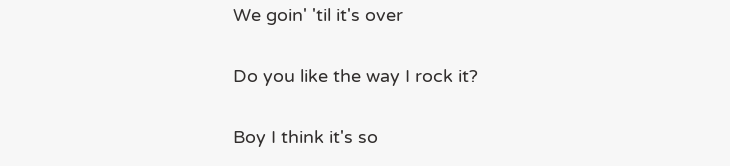We goin' 'til it's over

Do you like the way I rock it?

Boy I think it's so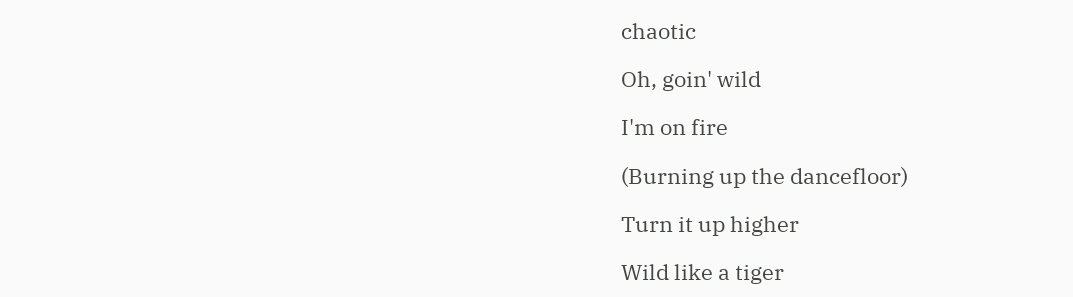chaotic

Oh, goin' wild

I'm on fire

(Burning up the dancefloor)

Turn it up higher

Wild like a tiger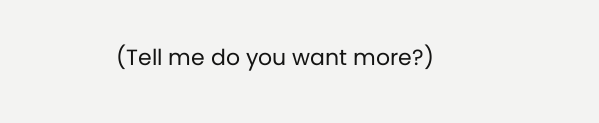(Tell me do you want more?)